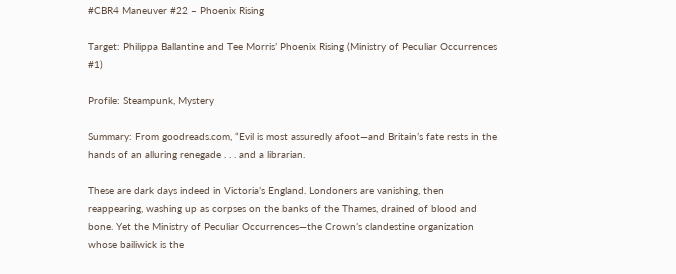#CBR4 Maneuver #22 – Phoenix Rising

Target: Philippa Ballantine and Tee Morris’ Phoenix Rising (Ministry of Peculiar Occurrences #1)

Profile: Steampunk, Mystery

Summary: From goodreads.com, “Evil is most assuredly afoot—and Britain’s fate rests in the hands of an alluring renegade . . . and a librarian.

These are dark days indeed in Victoria’s England. Londoners are vanishing, then reappearing, washing up as corpses on the banks of the Thames, drained of blood and bone. Yet the Ministry of Peculiar Occurrences—the Crown’s clandestine organization whose bailiwick is the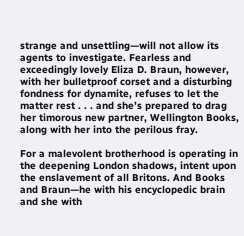strange and unsettling—will not allow its agents to investigate. Fearless and exceedingly lovely Eliza D. Braun, however, with her bulletproof corset and a disturbing fondness for dynamite, refuses to let the matter rest . . . and she’s prepared to drag her timorous new partner, Wellington Books, along with her into the perilous fray.

For a malevolent brotherhood is operating in the deepening London shadows, intent upon the enslavement of all Britons. And Books and Braun—he with his encyclopedic brain and she with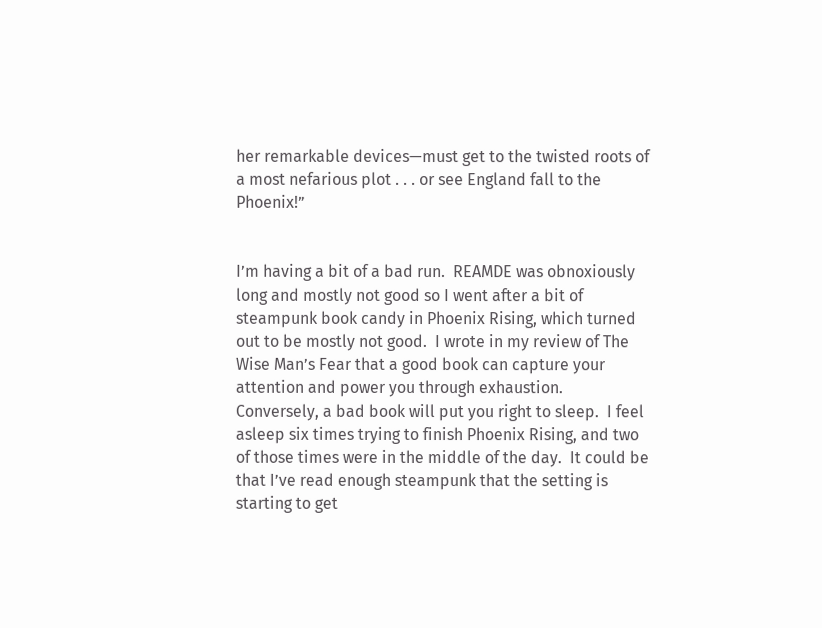her remarkable devices—must get to the twisted roots of a most nefarious plot . . . or see England fall to the Phoenix!”


I’m having a bit of a bad run.  REAMDE was obnoxiously long and mostly not good so I went after a bit of steampunk book candy in Phoenix Rising, which turned out to be mostly not good.  I wrote in my review of The Wise Man’s Fear that a good book can capture your attention and power you through exhaustion.  Conversely, a bad book will put you right to sleep.  I feel asleep six times trying to finish Phoenix Rising, and two of those times were in the middle of the day.  It could be that I’ve read enough steampunk that the setting is starting to get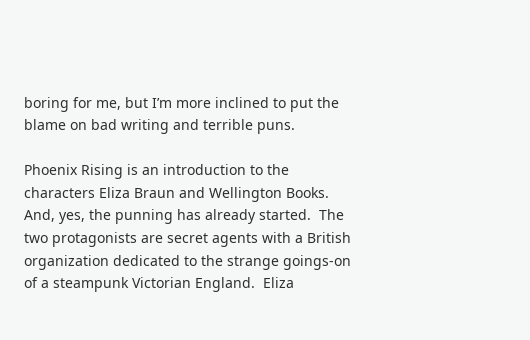boring for me, but I’m more inclined to put the blame on bad writing and terrible puns.

Phoenix Rising is an introduction to the characters Eliza Braun and Wellington Books.  And, yes, the punning has already started.  The two protagonists are secret agents with a British organization dedicated to the strange goings-on of a steampunk Victorian England.  Eliza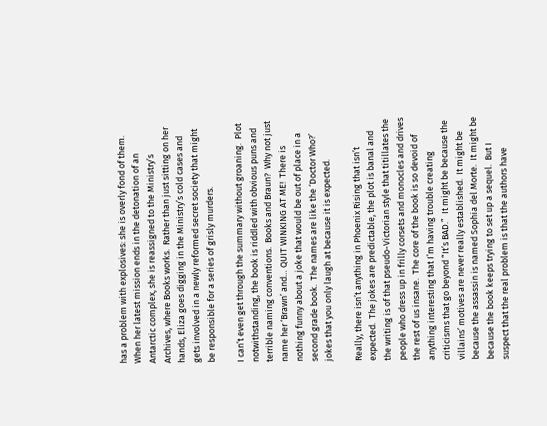has a problem with explosives: she is overly fond of them.  When her latest mission ends in the detonation of an Antarctic complex, she is reassigned to the Ministry’s Archives, where Books works.  Rather than just sitting on her hands, Eliza goes digging in the Ministry’s cold cases and gets involved in a newly reformed secret society that might be responsible for a series of grisly murders.

I can’t even get through the summary without groaning.  Plot notwithstanding, the book is riddled with obvious puns and terrible naming conventions.  Books and Braun?  Why not just name her ‘Brawn’ and… QUIT WINKING AT ME!  There is nothing funny about a joke that would be out of place in a second grade book.  The names are like the ‘Doctor Who?’ jokes that you only laugh at because it is expected.

Really, there isn’t anything in Phoenix Rising that isn’t expected.  The jokes are predictable, the plot is banal and the writing is of that pseudo-Victorian style that titillates the people who dress up in frilly corsets and monocles and drives the rest of us insane.  The core of the book is so devoid of anything interesting that I’m having trouble creating criticisms that go beyond “It’s BAD.”  It might be because the villains’ motives are never really established.  It might be because the assassin is named Sophia del Morte.  It might be because the book keeps trying to set up a sequel.  But I suspect that the real problem is that the authors have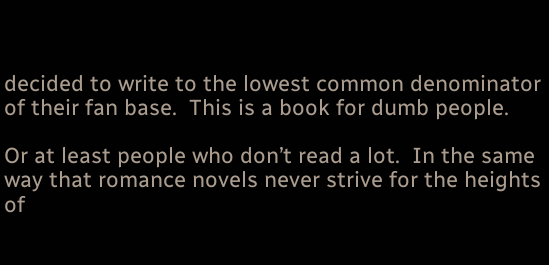decided to write to the lowest common denominator of their fan base.  This is a book for dumb people.

Or at least people who don’t read a lot.  In the same way that romance novels never strive for the heights of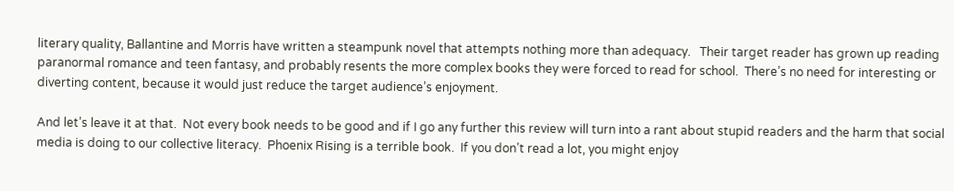literary quality, Ballantine and Morris have written a steampunk novel that attempts nothing more than adequacy.   Their target reader has grown up reading paranormal romance and teen fantasy, and probably resents the more complex books they were forced to read for school.  There’s no need for interesting or diverting content, because it would just reduce the target audience’s enjoyment.

And let’s leave it at that.  Not every book needs to be good and if I go any further this review will turn into a rant about stupid readers and the harm that social media is doing to our collective literacy.  Phoenix Rising is a terrible book.  If you don’t read a lot, you might enjoy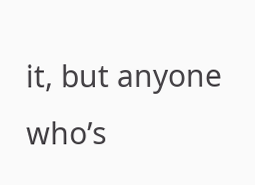it, but anyone who’s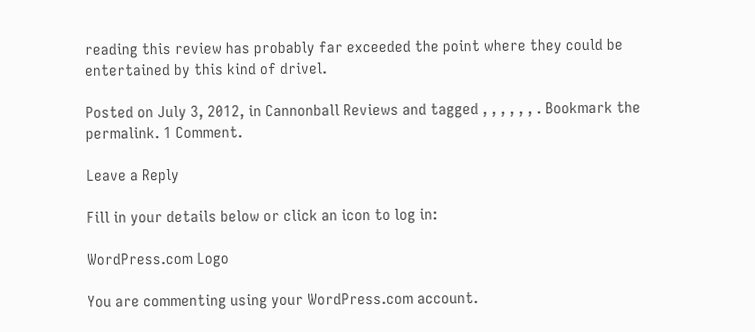reading this review has probably far exceeded the point where they could be entertained by this kind of drivel.

Posted on July 3, 2012, in Cannonball Reviews and tagged , , , , , , . Bookmark the permalink. 1 Comment.

Leave a Reply

Fill in your details below or click an icon to log in:

WordPress.com Logo

You are commenting using your WordPress.com account.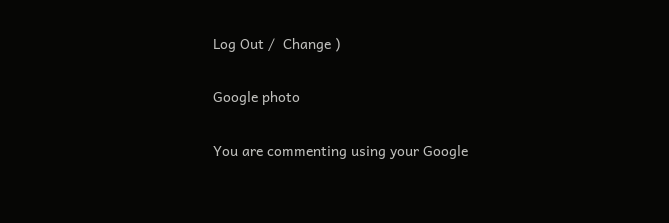Log Out /  Change )

Google photo

You are commenting using your Google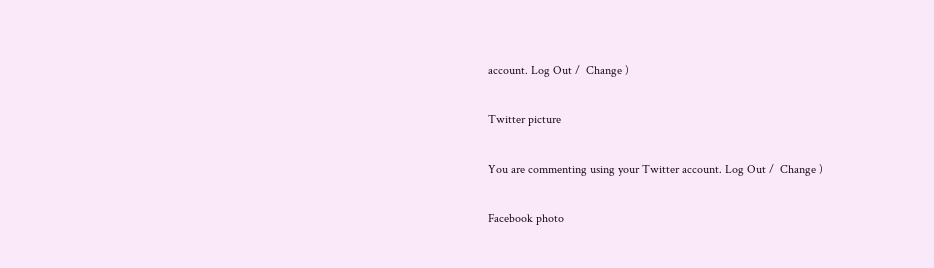account. Log Out /  Change )

Twitter picture

You are commenting using your Twitter account. Log Out /  Change )

Facebook photo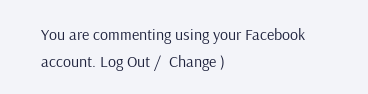You are commenting using your Facebook account. Log Out /  Change )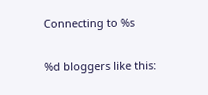Connecting to %s

%d bloggers like this: